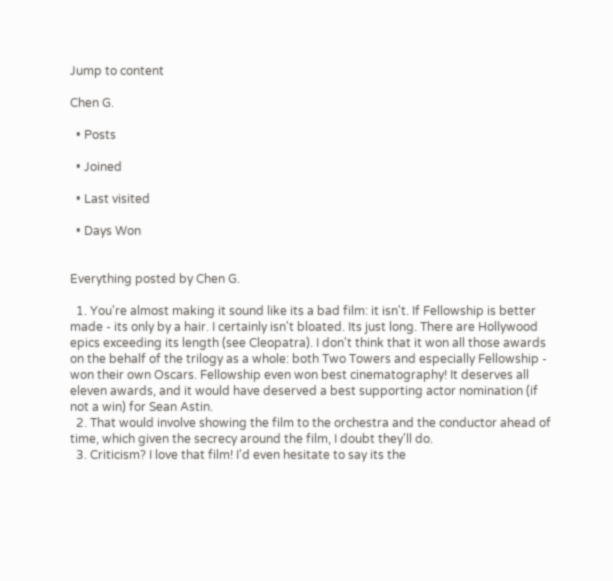Jump to content

Chen G.

  • Posts

  • Joined

  • Last visited

  • Days Won


Everything posted by Chen G.

  1. You're almost making it sound like its a bad film: it isn't. If Fellowship is better made - its only by a hair. I certainly isn't bloated. Its just long. There are Hollywood epics exceeding its length (see Cleopatra). I don't think that it won all those awards on the behalf of the trilogy as a whole: both Two Towers and especially Fellowship - won their own Oscars. Fellowship even won best cinematography! It deserves all eleven awards, and it would have deserved a best supporting actor nomination (if not a win) for Sean Astin.
  2. That would involve showing the film to the orchestra and the conductor ahead of time, which given the secrecy around the film, I doubt they'll do.
  3. Criticism? I love that film! I'd even hesitate to say its the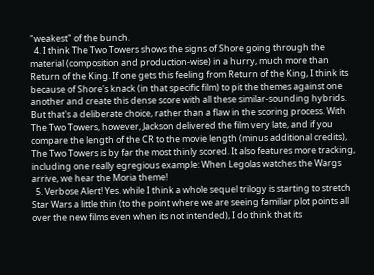"weakest" of the bunch.
  4. I think The Two Towers shows the signs of Shore going through the material (composition and production-wise) in a hurry, much more than Return of the King. If one gets this feeling from Return of the King, I think its because of Shore's knack (in that specific film) to pit the themes against one another and create this dense score with all these similar-sounding hybrids. But that's a deliberate choice, rather than a flaw in the scoring process. With The Two Towers, however, Jackson delivered the film very late, and if you compare the length of the CR to the movie length (minus additional credits), The Two Towers is by far the most thinly scored. It also features more tracking, including one really egregious example: When Legolas watches the Wargs arrive, we hear the Moria theme!
  5. Verbose Alert! Yes. while I think a whole sequel trilogy is starting to stretch Star Wars a little thin (to the point where we are seeing familiar plot points all over the new films even when its not intended), I do think that its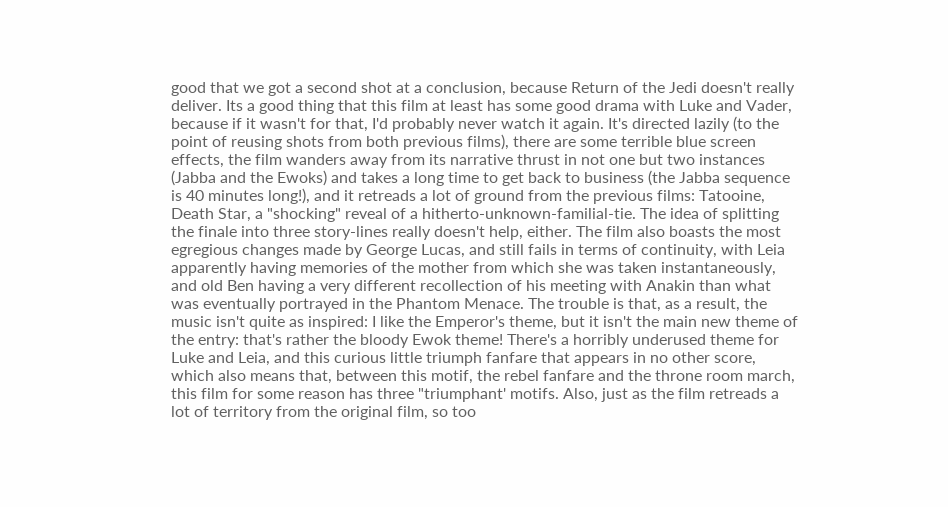good that we got a second shot at a conclusion, because Return of the Jedi doesn't really deliver. Its a good thing that this film at least has some good drama with Luke and Vader, because if it wasn't for that, I'd probably never watch it again. It's directed lazily (to the point of reusing shots from both previous films), there are some terrible blue screen effects, the film wanders away from its narrative thrust in not one but two instances (Jabba and the Ewoks) and takes a long time to get back to business (the Jabba sequence is 40 minutes long!), and it retreads a lot of ground from the previous films: Tatooine, Death Star, a "shocking" reveal of a hitherto-unknown-familial-tie. The idea of splitting the finale into three story-lines really doesn't help, either. The film also boasts the most egregious changes made by George Lucas, and still fails in terms of continuity, with Leia apparently having memories of the mother from which she was taken instantaneously, and old Ben having a very different recollection of his meeting with Anakin than what was eventually portrayed in the Phantom Menace. The trouble is that, as a result, the music isn't quite as inspired: I like the Emperor's theme, but it isn't the main new theme of the entry: that's rather the bloody Ewok theme! There's a horribly underused theme for Luke and Leia, and this curious little triumph fanfare that appears in no other score, which also means that, between this motif, the rebel fanfare and the throne room march, this film for some reason has three "triumphant' motifs. Also, just as the film retreads a lot of territory from the original film, so too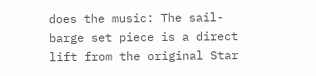does the music: The sail-barge set piece is a direct lift from the original Star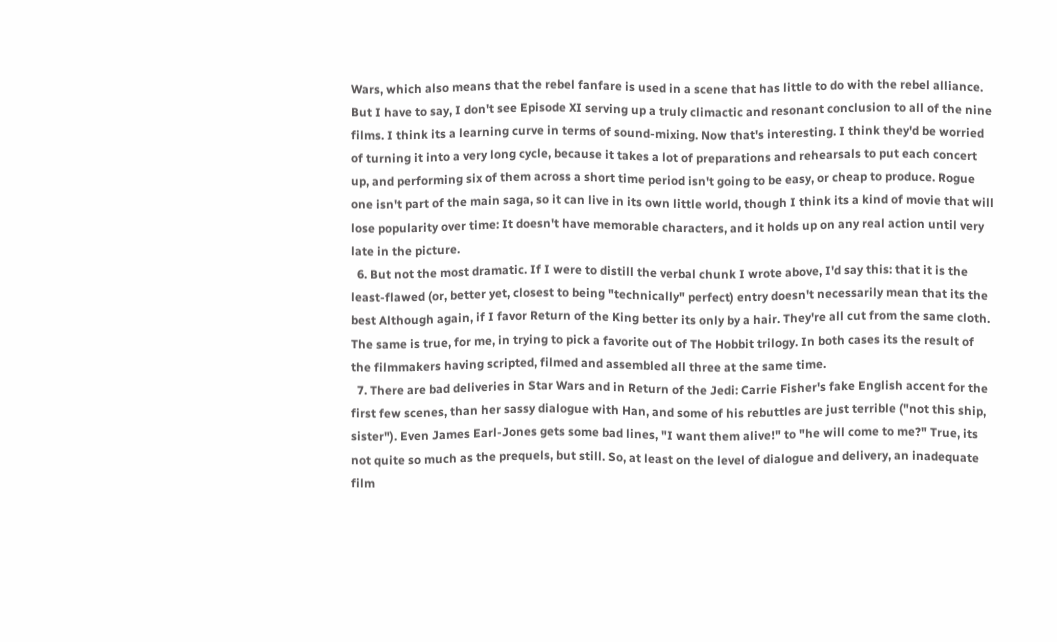Wars, which also means that the rebel fanfare is used in a scene that has little to do with the rebel alliance. But I have to say, I don't see Episode XI serving up a truly climactic and resonant conclusion to all of the nine films. I think its a learning curve in terms of sound-mixing. Now that's interesting. I think they'd be worried of turning it into a very long cycle, because it takes a lot of preparations and rehearsals to put each concert up, and performing six of them across a short time period isn't going to be easy, or cheap to produce. Rogue one isn't part of the main saga, so it can live in its own little world, though I think its a kind of movie that will lose popularity over time: It doesn't have memorable characters, and it holds up on any real action until very late in the picture.
  6. But not the most dramatic. If I were to distill the verbal chunk I wrote above, I'd say this: that it is the least-flawed (or, better yet, closest to being "technically" perfect) entry doesn't necessarily mean that its the best Although again, if I favor Return of the King better its only by a hair. They're all cut from the same cloth. The same is true, for me, in trying to pick a favorite out of The Hobbit trilogy. In both cases its the result of the filmmakers having scripted, filmed and assembled all three at the same time.
  7. There are bad deliveries in Star Wars and in Return of the Jedi: Carrie Fisher's fake English accent for the first few scenes, than her sassy dialogue with Han, and some of his rebuttles are just terrible ("not this ship, sister"). Even James Earl-Jones gets some bad lines, "I want them alive!" to "he will come to me?" True, its not quite so much as the prequels, but still. So, at least on the level of dialogue and delivery, an inadequate film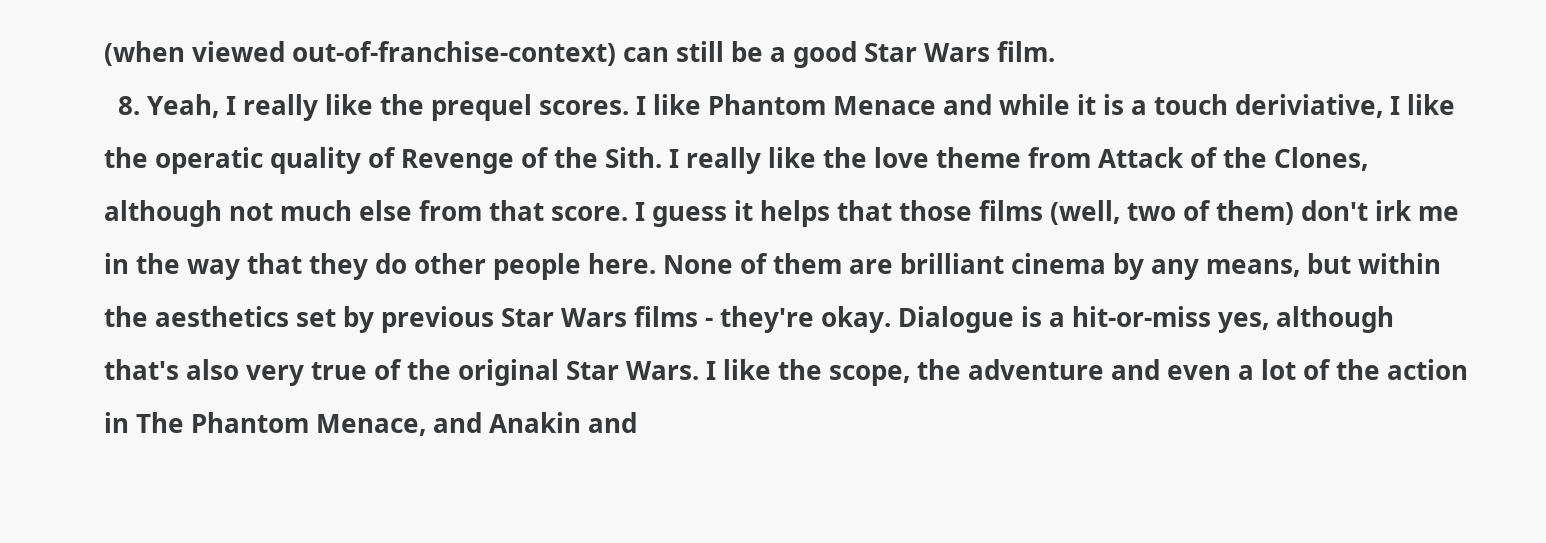(when viewed out-of-franchise-context) can still be a good Star Wars film.
  8. Yeah, I really like the prequel scores. I like Phantom Menace and while it is a touch deriviative, I like the operatic quality of Revenge of the Sith. I really like the love theme from Attack of the Clones, although not much else from that score. I guess it helps that those films (well, two of them) don't irk me in the way that they do other people here. None of them are brilliant cinema by any means, but within the aesthetics set by previous Star Wars films - they're okay. Dialogue is a hit-or-miss yes, although that's also very true of the original Star Wars. I like the scope, the adventure and even a lot of the action in The Phantom Menace, and Anakin and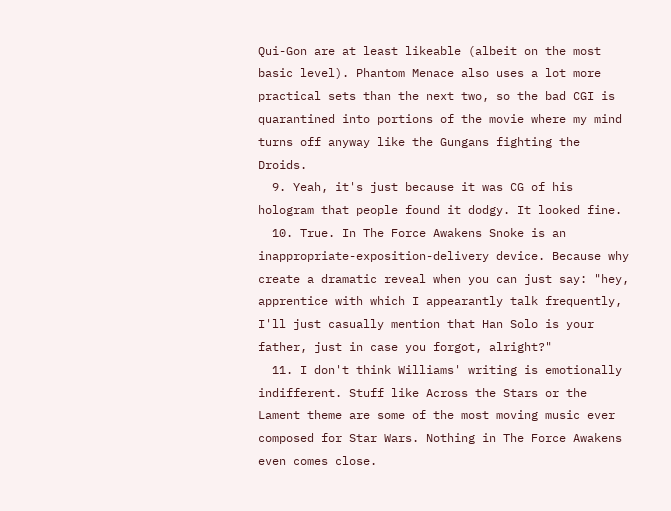Qui-Gon are at least likeable (albeit on the most basic level). Phantom Menace also uses a lot more practical sets than the next two, so the bad CGI is quarantined into portions of the movie where my mind turns off anyway like the Gungans fighting the Droids.
  9. Yeah, it's just because it was CG of his hologram that people found it dodgy. It looked fine.
  10. True. In The Force Awakens Snoke is an inappropriate-exposition-delivery device. Because why create a dramatic reveal when you can just say: "hey, apprentice with which I appearantly talk frequently, I'll just casually mention that Han Solo is your father, just in case you forgot, alright?"
  11. I don't think Williams' writing is emotionally indifferent. Stuff like Across the Stars or the Lament theme are some of the most moving music ever composed for Star Wars. Nothing in The Force Awakens even comes close.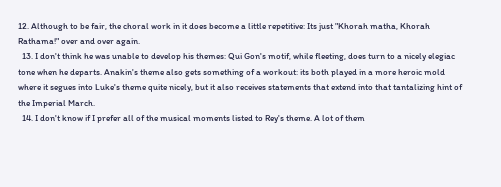12. Although to be fair, the choral work in it does become a little repetitive: Its just "Khorah matha, Khorah Rathama!" over and over again.
  13. I don't think he was unable to develop his themes: Qui Gon's motif, while fleeting, does turn to a nicely elegiac tone when he departs. Anakin's theme also gets something of a workout: its both played in a more heroic mold where it segues into Luke's theme quite nicely, but it also receives statements that extend into that tantalizing hint of the Imperial March.
  14. I don't know if I prefer all of the musical moments listed to Rey's theme. A lot of them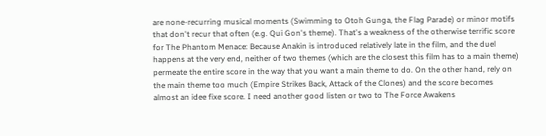are none-recurring musical moments (Swimming to Otoh Gunga, the Flag Parade) or minor motifs that don't recur that often (e.g. Qui Gon's theme). That's a weakness of the otherwise terrific score for The Phantom Menace: Because Anakin is introduced relatively late in the film, and the duel happens at the very end, neither of two themes (which are the closest this film has to a main theme) permeate the entire score in the way that you want a main theme to do. On the other hand, rely on the main theme too much (Empire Strikes Back, Attack of the Clones) and the score becomes almost an idee fixe score. I need another good listen or two to The Force Awakens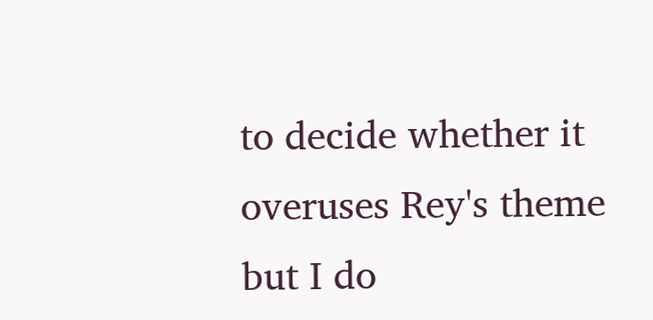to decide whether it overuses Rey's theme but I do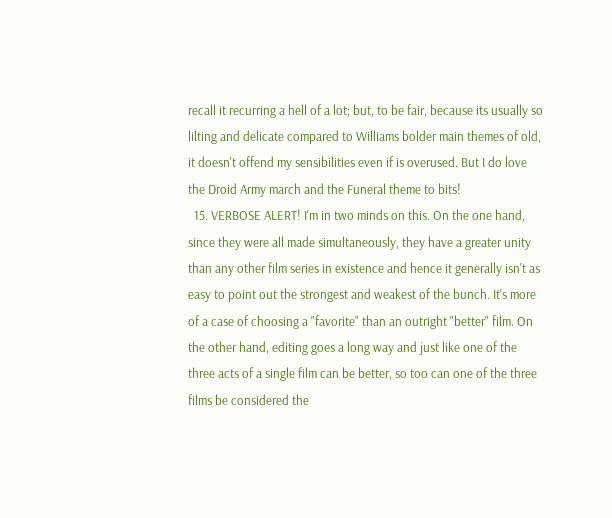recall it recurring a hell of a lot; but, to be fair, because its usually so lilting and delicate compared to Williams bolder main themes of old, it doesn't offend my sensibilities even if is overused. But I do love the Droid Army march and the Funeral theme to bits!
  15. VERBOSE ALERT! I'm in two minds on this. On the one hand, since they were all made simultaneously, they have a greater unity than any other film series in existence and hence it generally isn't as easy to point out the strongest and weakest of the bunch. It's more of a case of choosing a "favorite" than an outright "better" film. On the other hand, editing goes a long way and just like one of the three acts of a single film can be better, so too can one of the three films be considered the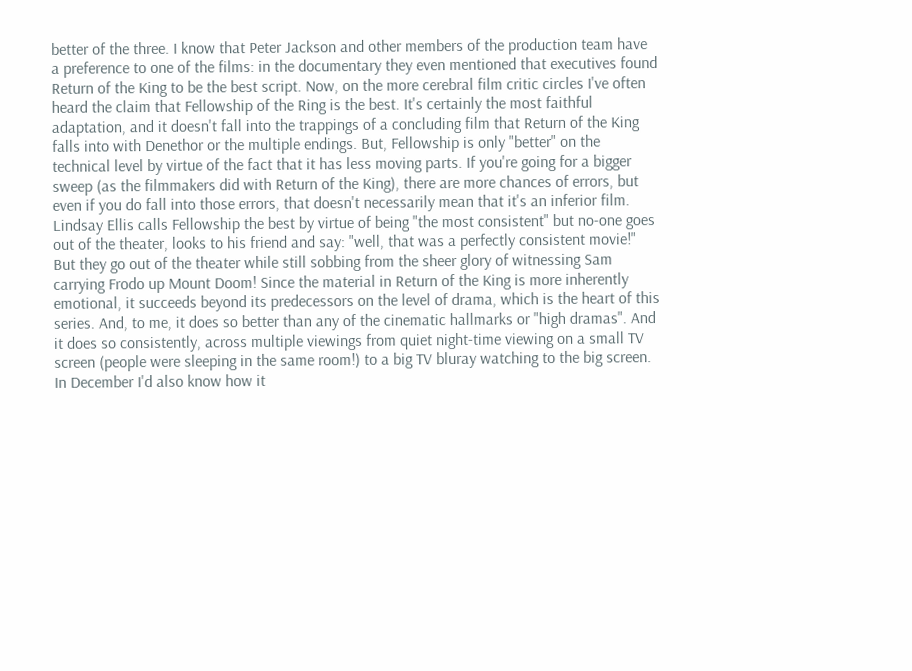better of the three. I know that Peter Jackson and other members of the production team have a preference to one of the films: in the documentary they even mentioned that executives found Return of the King to be the best script. Now, on the more cerebral film critic circles I've often heard the claim that Fellowship of the Ring is the best. It's certainly the most faithful adaptation, and it doesn't fall into the trappings of a concluding film that Return of the King falls into with Denethor or the multiple endings. But, Fellowship is only "better" on the technical level by virtue of the fact that it has less moving parts. If you're going for a bigger sweep (as the filmmakers did with Return of the King), there are more chances of errors, but even if you do fall into those errors, that doesn't necessarily mean that it's an inferior film. Lindsay Ellis calls Fellowship the best by virtue of being "the most consistent" but no-one goes out of the theater, looks to his friend and say: "well, that was a perfectly consistent movie!" But they go out of the theater while still sobbing from the sheer glory of witnessing Sam carrying Frodo up Mount Doom! Since the material in Return of the King is more inherently emotional, it succeeds beyond its predecessors on the level of drama, which is the heart of this series. And, to me, it does so better than any of the cinematic hallmarks or "high dramas". And it does so consistently, across multiple viewings from quiet night-time viewing on a small TV screen (people were sleeping in the same room!) to a big TV bluray watching to the big screen. In December I'd also know how it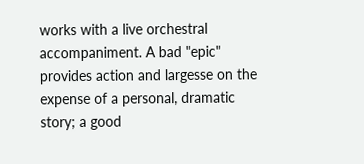works with a live orchestral accompaniment. A bad "epic" provides action and largesse on the expense of a personal, dramatic story; a good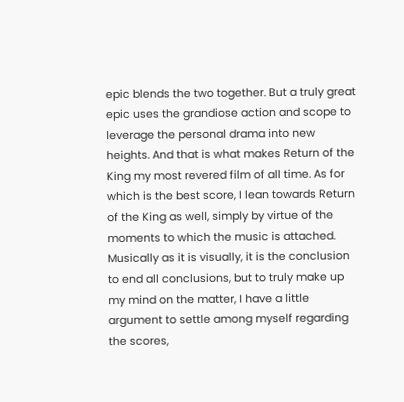epic blends the two together. But a truly great epic uses the grandiose action and scope to leverage the personal drama into new heights. And that is what makes Return of the King my most revered film of all time. As for which is the best score, I lean towards Return of the King as well, simply by virtue of the moments to which the music is attached. Musically as it is visually, it is the conclusion to end all conclusions, but to truly make up my mind on the matter, I have a little argument to settle among myself regarding the scores,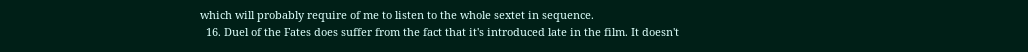which will probably require of me to listen to the whole sextet in sequence.
  16. Duel of the Fates does suffer from the fact that it's introduced late in the film. It doesn't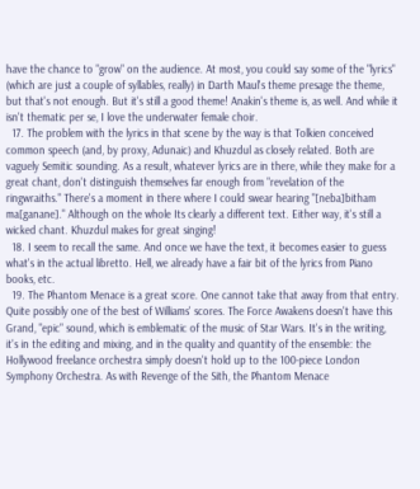have the chance to "grow" on the audience. At most, you could say some of the "lyrics" (which are just a couple of syllables, really) in Darth Maul's theme presage the theme, but that's not enough. But it's still a good theme! Anakin's theme is, as well. And while it isn't thematic per se, I love the underwater female choir.
  17. The problem with the lyrics in that scene by the way is that Tolkien conceived common speech (and, by proxy, Adunaic) and Khuzdul as closely related. Both are vaguely Semitic sounding. As a result, whatever lyrics are in there, while they make for a great chant, don't distinguish themselves far enough from "revelation of the ringwraiths." There's a moment in there where I could swear hearing "[neba]bitham ma[ganane]." Although on the whole Its clearly a different text. Either way, it's still a wicked chant. Khuzdul makes for great singing!
  18. I seem to recall the same. And once we have the text, it becomes easier to guess what's in the actual libretto. Hell, we already have a fair bit of the lyrics from Piano books, etc.
  19. The Phantom Menace is a great score. One cannot take that away from that entry. Quite possibly one of the best of Williams' scores. The Force Awakens doesn't have this Grand, "epic" sound, which is emblematic of the music of Star Wars. It's in the writing, it's in the editing and mixing, and in the quality and quantity of the ensemble: the Hollywood freelance orchestra simply doesn't hold up to the 100-piece London Symphony Orchestra. As with Revenge of the Sith, the Phantom Menace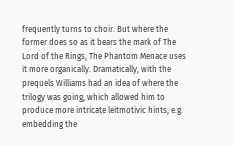frequently turns to choir. But where the former does so as it bears the mark of The Lord of the Rings, The Phantom Menace uses it more organically. Dramatically, with the prequels Williams had an idea of where the trilogy was going, which allowed him to produce more intricate leitmotivic hints, e.g. embedding the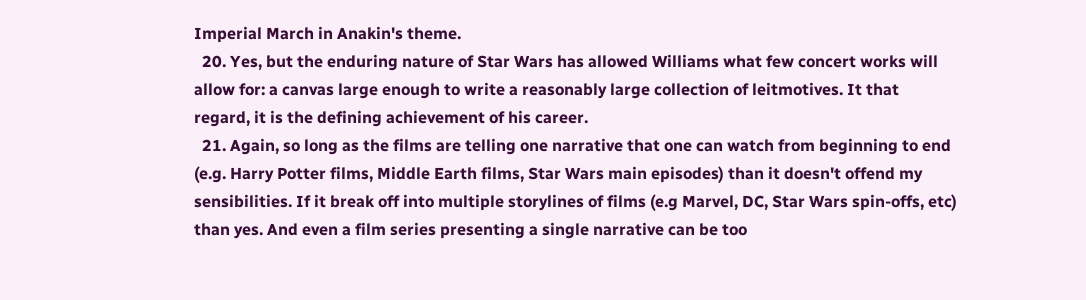Imperial March in Anakin's theme.
  20. Yes, but the enduring nature of Star Wars has allowed Williams what few concert works will allow for: a canvas large enough to write a reasonably large collection of leitmotives. It that regard, it is the defining achievement of his career.
  21. Again, so long as the films are telling one narrative that one can watch from beginning to end (e.g. Harry Potter films, Middle Earth films, Star Wars main episodes) than it doesn't offend my sensibilities. If it break off into multiple storylines of films (e.g Marvel, DC, Star Wars spin-offs, etc) than yes. And even a film series presenting a single narrative can be too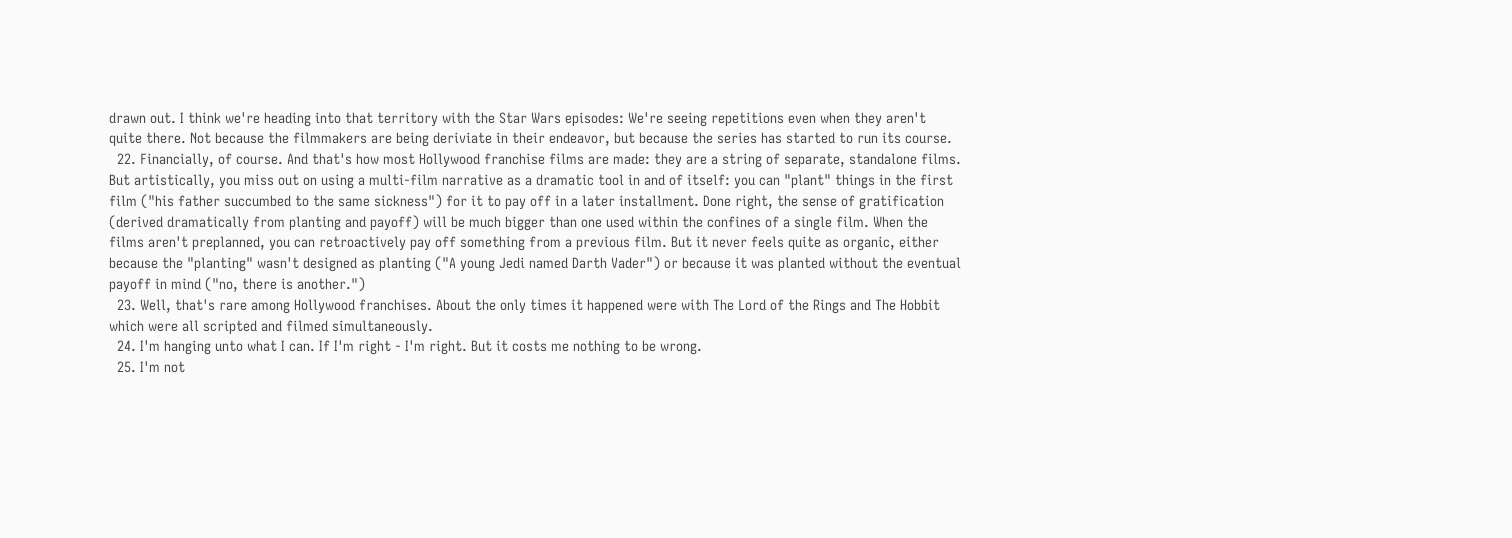drawn out. I think we're heading into that territory with the Star Wars episodes: We're seeing repetitions even when they aren't quite there. Not because the filmmakers are being deriviate in their endeavor, but because the series has started to run its course.
  22. Financially, of course. And that's how most Hollywood franchise films are made: they are a string of separate, standalone films. But artistically, you miss out on using a multi-film narrative as a dramatic tool in and of itself: you can "plant" things in the first film ("his father succumbed to the same sickness") for it to pay off in a later installment. Done right, the sense of gratification (derived dramatically from planting and payoff) will be much bigger than one used within the confines of a single film. When the films aren't preplanned, you can retroactively pay off something from a previous film. But it never feels quite as organic, either because the "planting" wasn't designed as planting ("A young Jedi named Darth Vader") or because it was planted without the eventual payoff in mind ("no, there is another.")
  23. Well, that's rare among Hollywood franchises. About the only times it happened were with The Lord of the Rings and The Hobbit which were all scripted and filmed simultaneously.
  24. I'm hanging unto what I can. If I'm right - I'm right. But it costs me nothing to be wrong.
  25. I'm not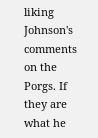liking Johnson's comments on the Porgs. If they are what he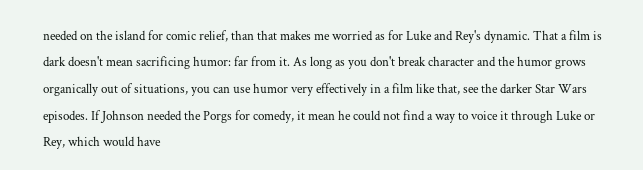needed on the island for comic relief, than that makes me worried as for Luke and Rey's dynamic. That a film is dark doesn't mean sacrificing humor: far from it. As long as you don't break character and the humor grows organically out of situations, you can use humor very effectively in a film like that, see the darker Star Wars episodes. If Johnson needed the Porgs for comedy, it mean he could not find a way to voice it through Luke or Rey, which would have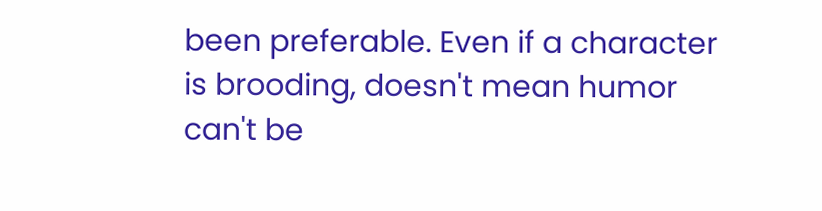been preferable. Even if a character is brooding, doesn't mean humor can't be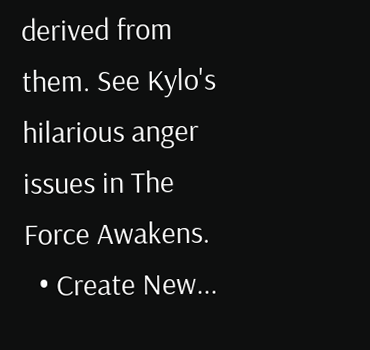derived from them. See Kylo's hilarious anger issues in The Force Awakens.
  • Create New...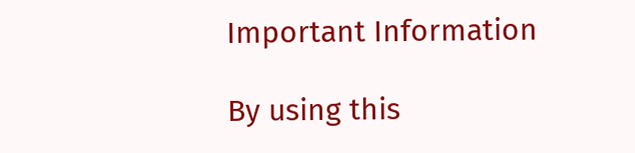Important Information

By using this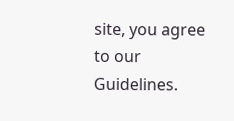site, you agree to our Guidelines.